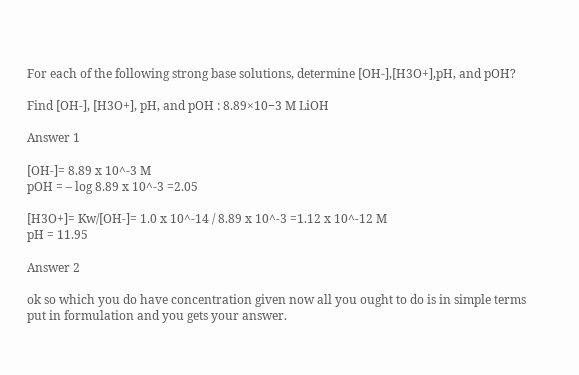For each of the following strong base solutions, determine [OH-],[H3O+],pH, and pOH?

Find [OH-], [H3O+], pH, and pOH : 8.89×10−3 M LiOH

Answer 1

[OH-]= 8.89 x 10^-3 M
pOH = – log 8.89 x 10^-3 =2.05

[H3O+]= Kw/[OH-]= 1.0 x 10^-14 / 8.89 x 10^-3 =1.12 x 10^-12 M
pH = 11.95

Answer 2

ok so which you do have concentration given now all you ought to do is in simple terms put in formulation and you gets your answer.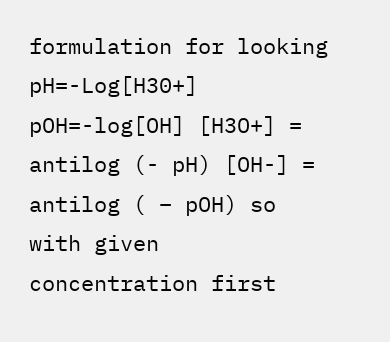formulation for looking pH=-Log[H30+] pOH=-log[OH] [H3O+] = antilog (- pH) [OH-] = antilog ( – pOH) so with given concentration first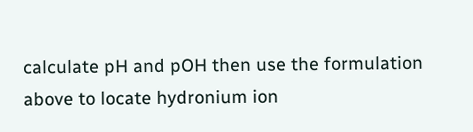calculate pH and pOH then use the formulation above to locate hydronium ion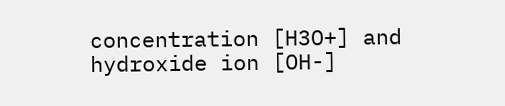concentration [H3O+] and hydroxide ion [OH-]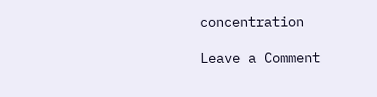concentration

Leave a Comment